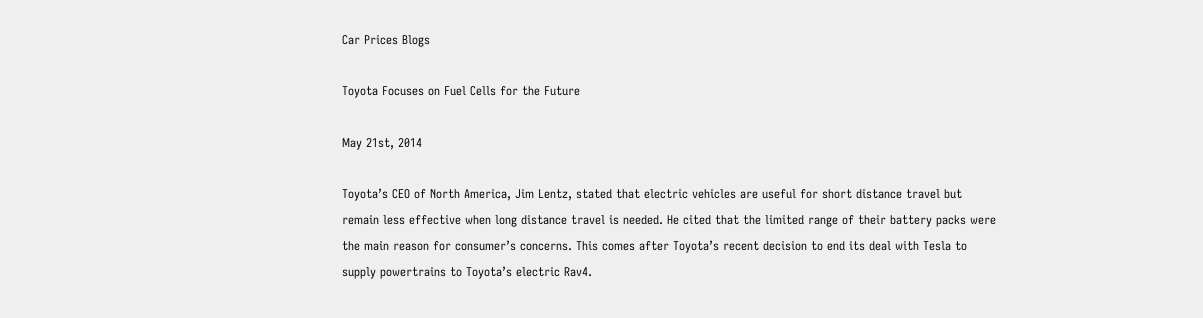Car Prices Blogs

Toyota Focuses on Fuel Cells for the Future

May 21st, 2014

Toyota’s CEO of North America, Jim Lentz, stated that electric vehicles are useful for short distance travel but remain less effective when long distance travel is needed. He cited that the limited range of their battery packs were the main reason for consumer’s concerns. This comes after Toyota’s recent decision to end its deal with Tesla to supply powertrains to Toyota’s electric Rav4.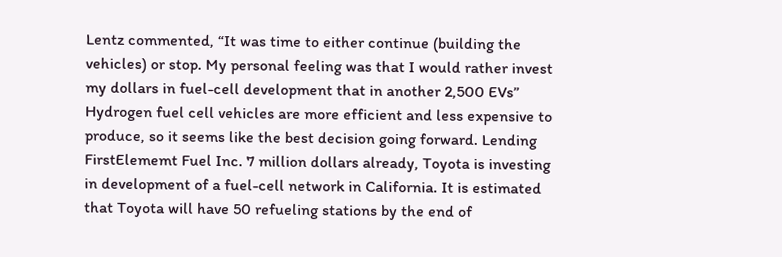Lentz commented, “It was time to either continue (building the vehicles) or stop. My personal feeling was that I would rather invest my dollars in fuel-cell development that in another 2,500 EVs” Hydrogen fuel cell vehicles are more efficient and less expensive to produce, so it seems like the best decision going forward. Lending FirstElememt Fuel Inc. 7 million dollars already, Toyota is investing in development of a fuel-cell network in California. It is estimated that Toyota will have 50 refueling stations by the end of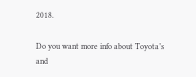2018.

Do you want more info about Toyota’s and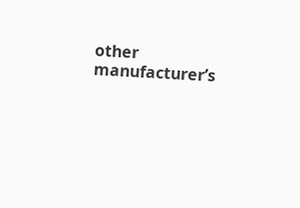other manufacturer’s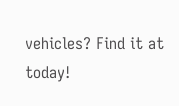vehicles? Find it at today!